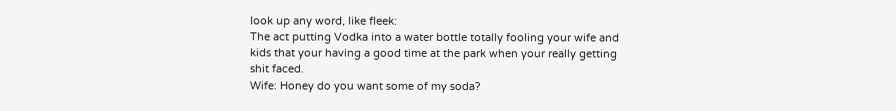look up any word, like fleek:
The act putting Vodka into a water bottle totally fooling your wife and kids that your having a good time at the park when your really getting shit faced.
Wife: Honey do you want some of my soda?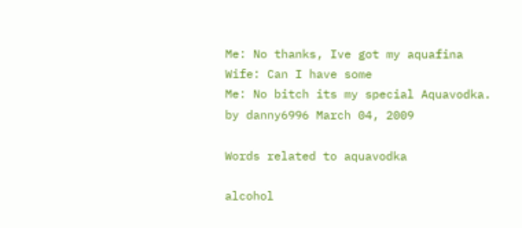Me: No thanks, Ive got my aquafina
Wife: Can I have some
Me: No bitch its my special Aquavodka.
by danny6996 March 04, 2009

Words related to aquavodka

alcohol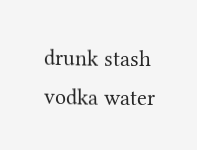drunk stash vodka water